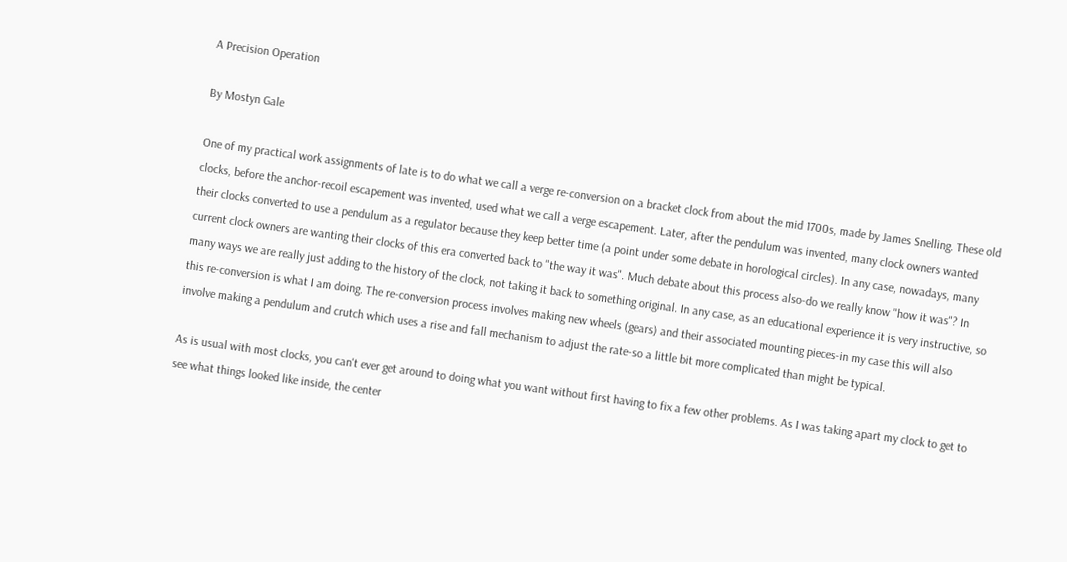A Precision Operation

By Mostyn Gale

One of my practical work assignments of late is to do what we call a verge re-conversion on a bracket clock from about the mid 1700s, made by James Snelling. These old clocks, before the anchor-recoil escapement was invented, used what we call a verge escapement. Later, after the pendulum was invented, many clock owners wanted their clocks converted to use a pendulum as a regulator because they keep better time (a point under some debate in horological circles). In any case, nowadays, many current clock owners are wanting their clocks of this era converted back to "the way it was". Much debate about this process also-do we really know "how it was"? In many ways we are really just adding to the history of the clock, not taking it back to something original. In any case, as an educational experience it is very instructive, so this re-conversion is what I am doing. The re-conversion process involves making new wheels (gears) and their associated mounting pieces-in my case this will also involve making a pendulum and crutch which uses a rise and fall mechanism to adjust the rate-so a little bit more complicated than might be typical.

As is usual with most clocks, you can't ever get around to doing what you want without first having to fix a few other problems. As I was taking apart my clock to get to see what things looked like inside, the center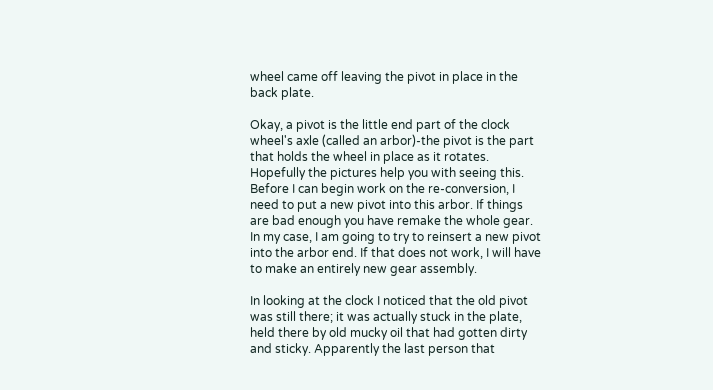wheel came off leaving the pivot in place in the back plate.

Okay, a pivot is the little end part of the clock wheel's axle (called an arbor)-the pivot is the part that holds the wheel in place as it rotates. Hopefully the pictures help you with seeing this. Before I can begin work on the re-conversion, I need to put a new pivot into this arbor. If things are bad enough you have remake the whole gear. In my case, I am going to try to reinsert a new pivot into the arbor end. If that does not work, I will have to make an entirely new gear assembly.

In looking at the clock I noticed that the old pivot was still there; it was actually stuck in the plate, held there by old mucky oil that had gotten dirty and sticky. Apparently the last person that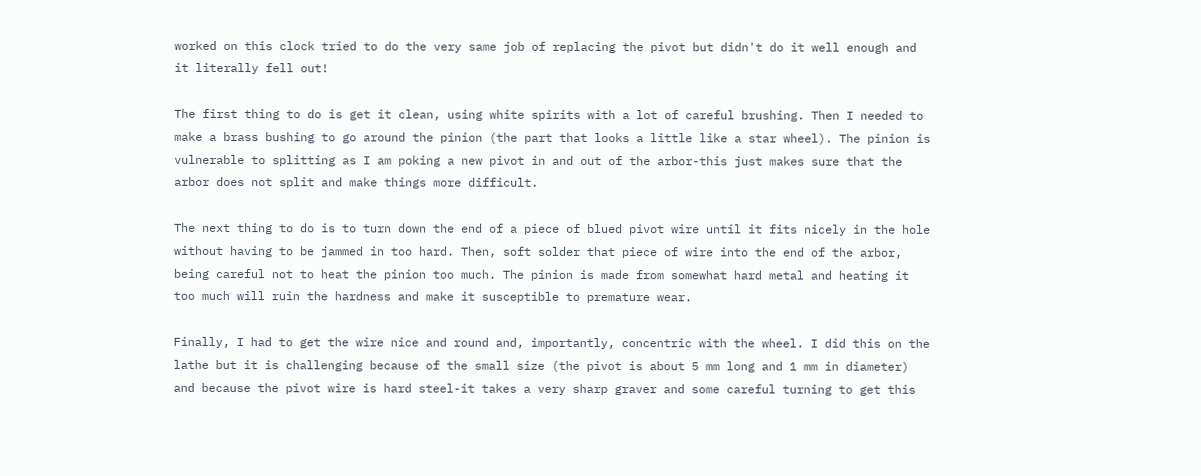worked on this clock tried to do the very same job of replacing the pivot but didn't do it well enough and it literally fell out!

The first thing to do is get it clean, using white spirits with a lot of careful brushing. Then I needed to make a brass bushing to go around the pinion (the part that looks a little like a star wheel). The pinion is vulnerable to splitting as I am poking a new pivot in and out of the arbor-this just makes sure that the arbor does not split and make things more difficult.

The next thing to do is to turn down the end of a piece of blued pivot wire until it fits nicely in the hole without having to be jammed in too hard. Then, soft solder that piece of wire into the end of the arbor, being careful not to heat the pinion too much. The pinion is made from somewhat hard metal and heating it too much will ruin the hardness and make it susceptible to premature wear.

Finally, I had to get the wire nice and round and, importantly, concentric with the wheel. I did this on the lathe but it is challenging because of the small size (the pivot is about 5 mm long and 1 mm in diameter) and because the pivot wire is hard steel-it takes a very sharp graver and some careful turning to get this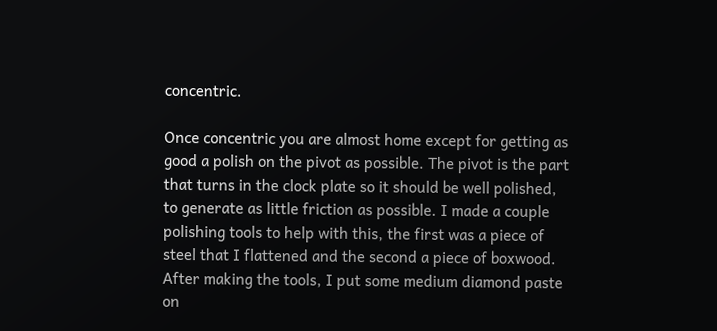concentric.

Once concentric you are almost home except for getting as good a polish on the pivot as possible. The pivot is the part that turns in the clock plate so it should be well polished, to generate as little friction as possible. I made a couple polishing tools to help with this, the first was a piece of steel that I flattened and the second a piece of boxwood. After making the tools, I put some medium diamond paste on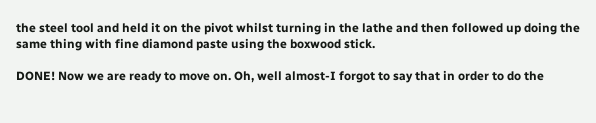the steel tool and held it on the pivot whilst turning in the lathe and then followed up doing the same thing with fine diamond paste using the boxwood stick.

DONE! Now we are ready to move on. Oh, well almost-I forgot to say that in order to do the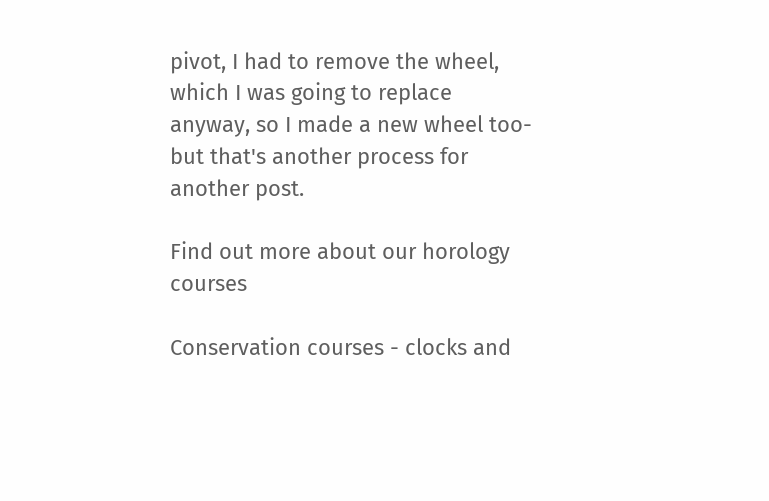pivot, I had to remove the wheel, which I was going to replace anyway, so I made a new wheel too-but that's another process for another post.

Find out more about our horology courses

Conservation courses - clocks and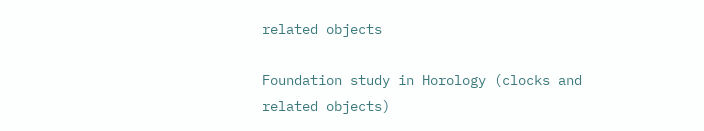related objects

Foundation study in Horology (clocks and related objects)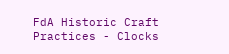FdA Historic Craft Practices - Clocks